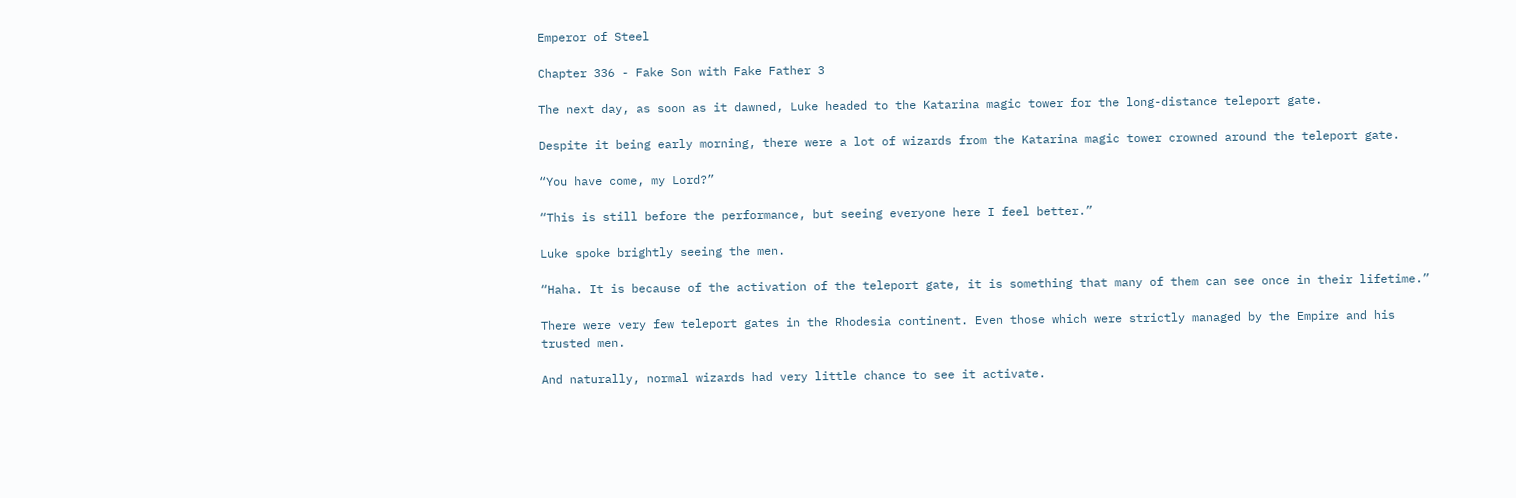Emperor of Steel

Chapter 336 - Fake Son with Fake Father 3

The next day, as soon as it dawned, Luke headed to the Katarina magic tower for the long-distance teleport gate.

Despite it being early morning, there were a lot of wizards from the Katarina magic tower crowned around the teleport gate.

“You have come, my Lord?”

“This is still before the performance, but seeing everyone here I feel better.”

Luke spoke brightly seeing the men.

“Haha. It is because of the activation of the teleport gate, it is something that many of them can see once in their lifetime.”

There were very few teleport gates in the Rhodesia continent. Even those which were strictly managed by the Empire and his trusted men.

And naturally, normal wizards had very little chance to see it activate.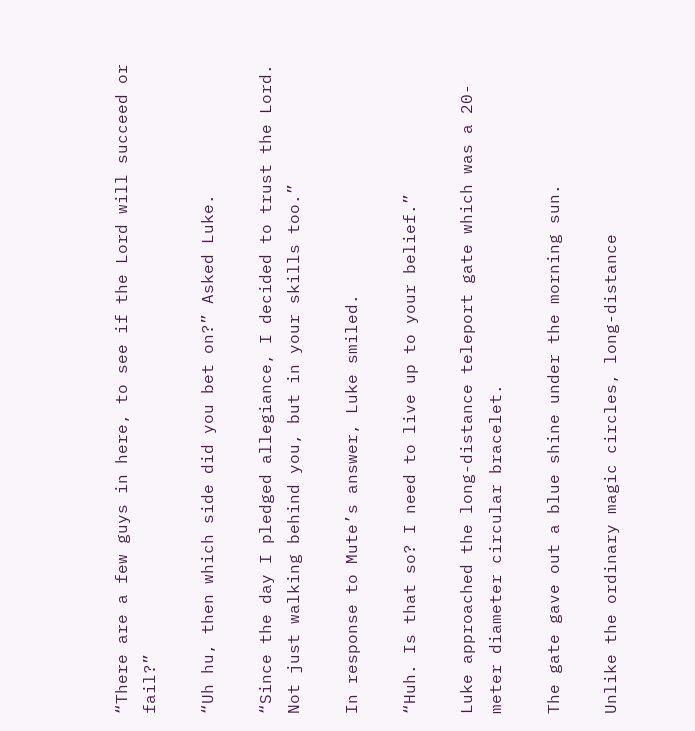“There are a few guys in here, to see if the Lord will succeed or fail?”

“Uh hu, then which side did you bet on?” Asked Luke.

“Since the day I pledged allegiance, I decided to trust the Lord. Not just walking behind you, but in your skills too.”

In response to Mute’s answer, Luke smiled.

“Huh. Is that so? I need to live up to your belief.”

Luke approached the long-distance teleport gate which was a 20-meter diameter circular bracelet.

The gate gave out a blue shine under the morning sun.

Unlike the ordinary magic circles, long-distance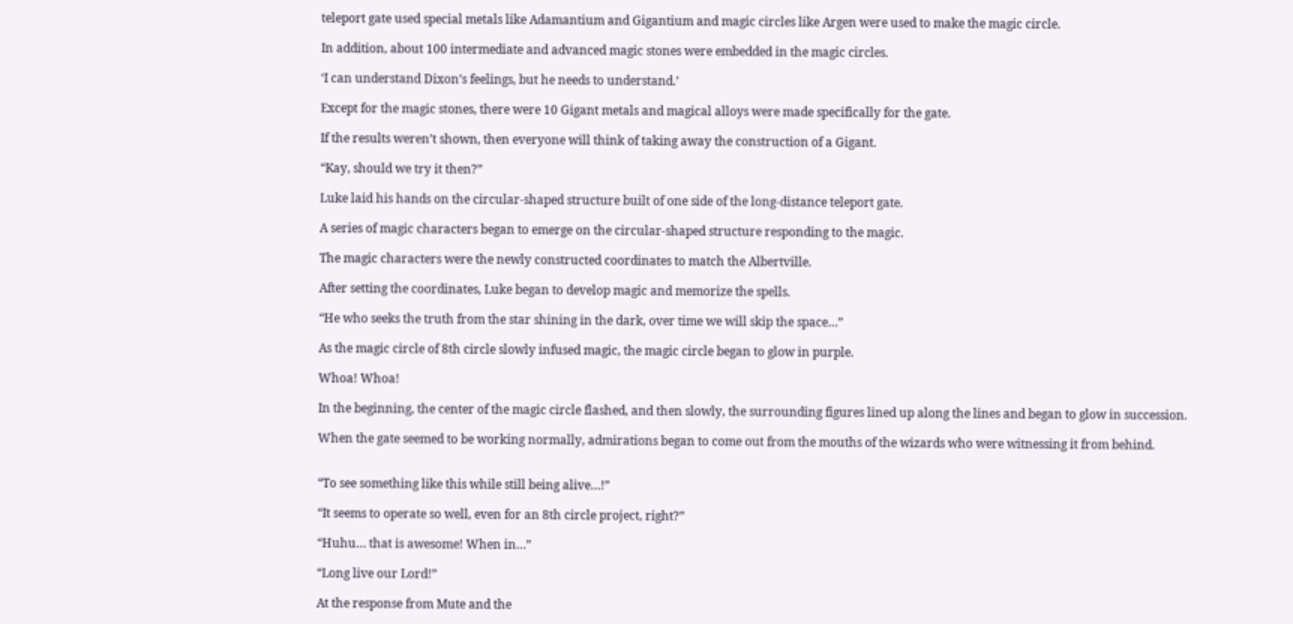teleport gate used special metals like Adamantium and Gigantium and magic circles like Argen were used to make the magic circle.

In addition, about 100 intermediate and advanced magic stones were embedded in the magic circles.

‘I can understand Dixon’s feelings, but he needs to understand.’

Except for the magic stones, there were 10 Gigant metals and magical alloys were made specifically for the gate.

If the results weren’t shown, then everyone will think of taking away the construction of a Gigant.

“Kay, should we try it then?”

Luke laid his hands on the circular-shaped structure built of one side of the long-distance teleport gate.

A series of magic characters began to emerge on the circular-shaped structure responding to the magic.

The magic characters were the newly constructed coordinates to match the Albertville.

After setting the coordinates, Luke began to develop magic and memorize the spells.

“He who seeks the truth from the star shining in the dark, over time we will skip the space…”

As the magic circle of 8th circle slowly infused magic, the magic circle began to glow in purple.

Whoa! Whoa!

In the beginning, the center of the magic circle flashed, and then slowly, the surrounding figures lined up along the lines and began to glow in succession.

When the gate seemed to be working normally, admirations began to come out from the mouths of the wizards who were witnessing it from behind.


“To see something like this while still being alive…!”

“It seems to operate so well, even for an 8th circle project, right?”

“Huhu… that is awesome! When in…”

“Long live our Lord!”

At the response from Mute and the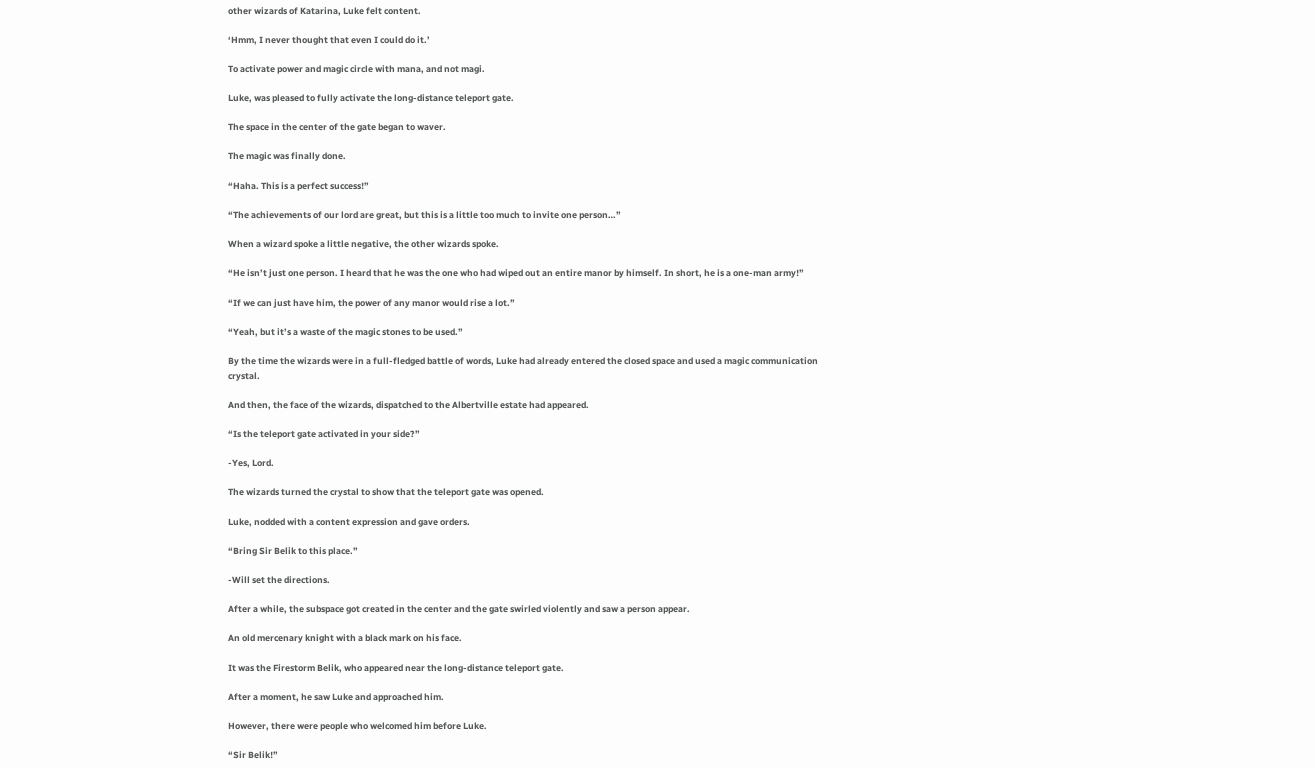other wizards of Katarina, Luke felt content.

‘Hmm, I never thought that even I could do it.’

To activate power and magic circle with mana, and not magi.

Luke, was pleased to fully activate the long-distance teleport gate.

The space in the center of the gate began to waver.

The magic was finally done.

“Haha. This is a perfect success!”

“The achievements of our lord are great, but this is a little too much to invite one person…”

When a wizard spoke a little negative, the other wizards spoke.

“He isn’t just one person. I heard that he was the one who had wiped out an entire manor by himself. In short, he is a one-man army!”

“If we can just have him, the power of any manor would rise a lot.”

“Yeah, but it’s a waste of the magic stones to be used.”

By the time the wizards were in a full-fledged battle of words, Luke had already entered the closed space and used a magic communication crystal.

And then, the face of the wizards, dispatched to the Albertville estate had appeared.

“Is the teleport gate activated in your side?”

-Yes, Lord.

The wizards turned the crystal to show that the teleport gate was opened.

Luke, nodded with a content expression and gave orders.

“Bring Sir Belik to this place.”

-Will set the directions.

After a while, the subspace got created in the center and the gate swirled violently and saw a person appear.

An old mercenary knight with a black mark on his face.

It was the Firestorm Belik, who appeared near the long-distance teleport gate.

After a moment, he saw Luke and approached him.

However, there were people who welcomed him before Luke.

“Sir Belik!”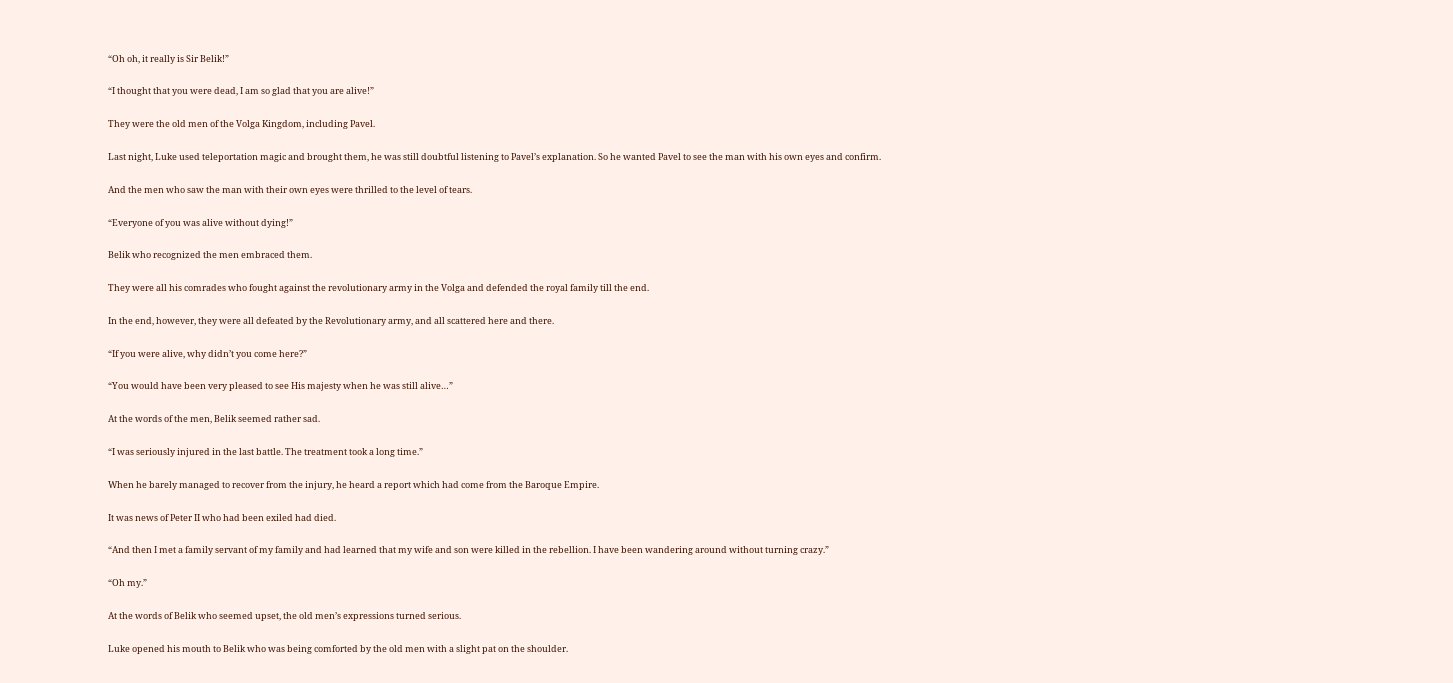“Oh oh, it really is Sir Belik!”

“I thought that you were dead, I am so glad that you are alive!”

They were the old men of the Volga Kingdom, including Pavel.

Last night, Luke used teleportation magic and brought them, he was still doubtful listening to Pavel’s explanation. So he wanted Pavel to see the man with his own eyes and confirm.

And the men who saw the man with their own eyes were thrilled to the level of tears.

“Everyone of you was alive without dying!”

Belik who recognized the men embraced them.

They were all his comrades who fought against the revolutionary army in the Volga and defended the royal family till the end.

In the end, however, they were all defeated by the Revolutionary army, and all scattered here and there.

“If you were alive, why didn’t you come here?”

“You would have been very pleased to see His majesty when he was still alive…”

At the words of the men, Belik seemed rather sad.

“I was seriously injured in the last battle. The treatment took a long time.”

When he barely managed to recover from the injury, he heard a report which had come from the Baroque Empire.

It was news of Peter II who had been exiled had died.

“And then I met a family servant of my family and had learned that my wife and son were killed in the rebellion. I have been wandering around without turning crazy.”

“Oh my.”

At the words of Belik who seemed upset, the old men’s expressions turned serious.

Luke opened his mouth to Belik who was being comforted by the old men with a slight pat on the shoulder.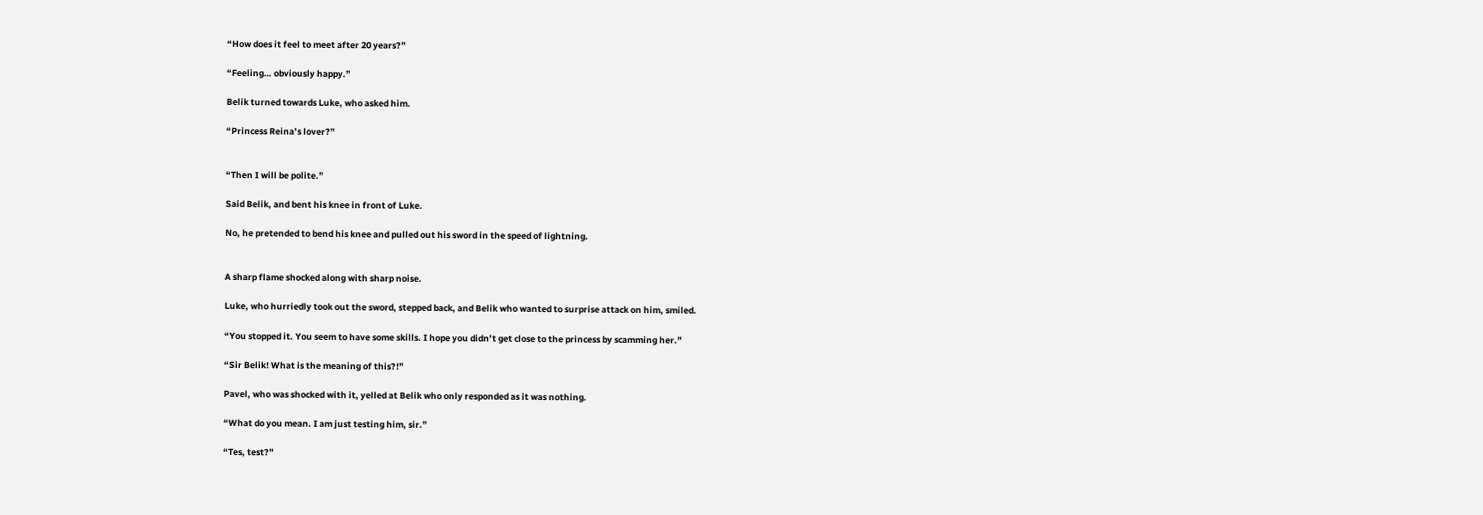“How does it feel to meet after 20 years?”

“Feeling… obviously happy.”

Belik turned towards Luke, who asked him.

“Princess Reina’s lover?”


“Then I will be polite.”

Said Belik, and bent his knee in front of Luke.

No, he pretended to bend his knee and pulled out his sword in the speed of lightning.


A sharp flame shocked along with sharp noise.

Luke, who hurriedly took out the sword, stepped back, and Belik who wanted to surprise attack on him, smiled.

“You stopped it. You seem to have some skills. I hope you didn’t get close to the princess by scamming her.”

“Sir Belik! What is the meaning of this?!”

Pavel, who was shocked with it, yelled at Belik who only responded as it was nothing.

“What do you mean. I am just testing him, sir.”

“Tes, test?”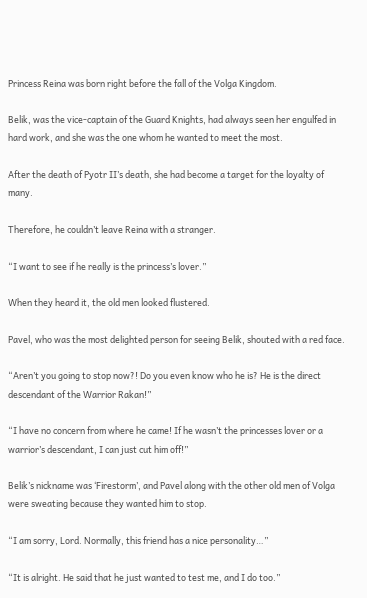Princess Reina was born right before the fall of the Volga Kingdom.

Belik, was the vice-captain of the Guard Knights, had always seen her engulfed in hard work, and she was the one whom he wanted to meet the most.

After the death of Pyotr II’s death, she had become a target for the loyalty of many.

Therefore, he couldn’t leave Reina with a stranger.

“I want to see if he really is the princess’s lover.”

When they heard it, the old men looked flustered.

Pavel, who was the most delighted person for seeing Belik, shouted with a red face.

“Aren’t you going to stop now?! Do you even know who he is? He is the direct descendant of the Warrior Rakan!”

“I have no concern from where he came! If he wasn’t the princesses lover or a warrior’s descendant, I can just cut him off!”

Belik’s nickname was ‘Firestorm’, and Pavel along with the other old men of Volga were sweating because they wanted him to stop.

“I am sorry, Lord. Normally, this friend has a nice personality…”

“It is alright. He said that he just wanted to test me, and I do too.”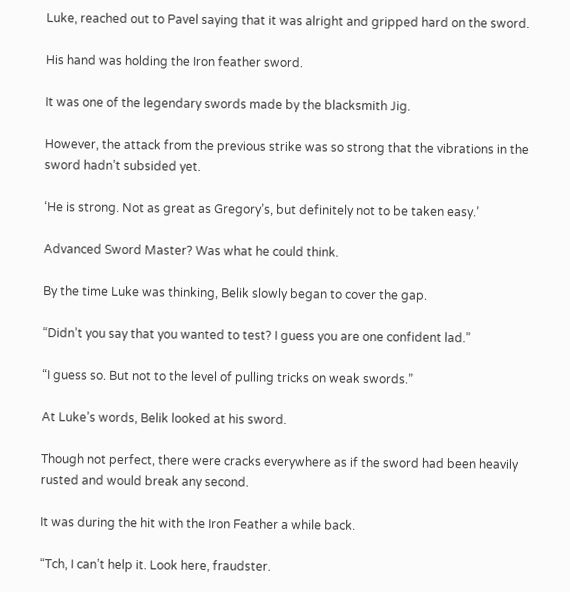Luke, reached out to Pavel saying that it was alright and gripped hard on the sword.

His hand was holding the Iron feather sword.

It was one of the legendary swords made by the blacksmith Jig.

However, the attack from the previous strike was so strong that the vibrations in the sword hadn’t subsided yet.

‘He is strong. Not as great as Gregory’s, but definitely not to be taken easy.’

Advanced Sword Master? Was what he could think.

By the time Luke was thinking, Belik slowly began to cover the gap.

“Didn’t you say that you wanted to test? I guess you are one confident lad.”

“I guess so. But not to the level of pulling tricks on weak swords.”

At Luke’s words, Belik looked at his sword.

Though not perfect, there were cracks everywhere as if the sword had been heavily rusted and would break any second.

It was during the hit with the Iron Feather a while back.

“Tch, I can’t help it. Look here, fraudster.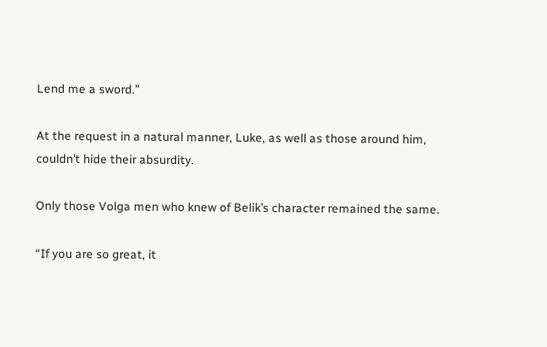Lend me a sword.”

At the request in a natural manner, Luke, as well as those around him, couldn’t hide their absurdity.

Only those Volga men who knew of Belik’s character remained the same.

“If you are so great, it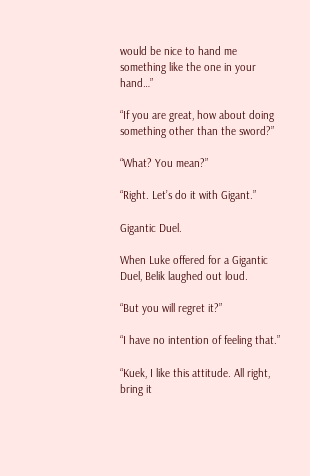would be nice to hand me something like the one in your hand…”

“If you are great, how about doing something other than the sword?”

“What? You mean?”

“Right. Let’s do it with Gigant.”

Gigantic Duel.

When Luke offered for a Gigantic Duel, Belik laughed out loud.

“But you will regret it?”

“I have no intention of feeling that.”

“Kuek, I like this attitude. All right, bring it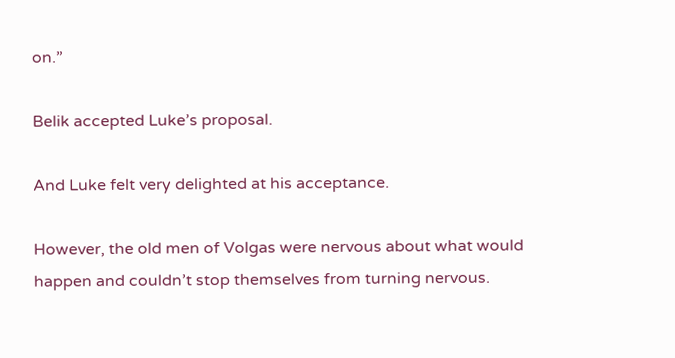on.”

Belik accepted Luke’s proposal.

And Luke felt very delighted at his acceptance.

However, the old men of Volgas were nervous about what would happen and couldn’t stop themselves from turning nervous.